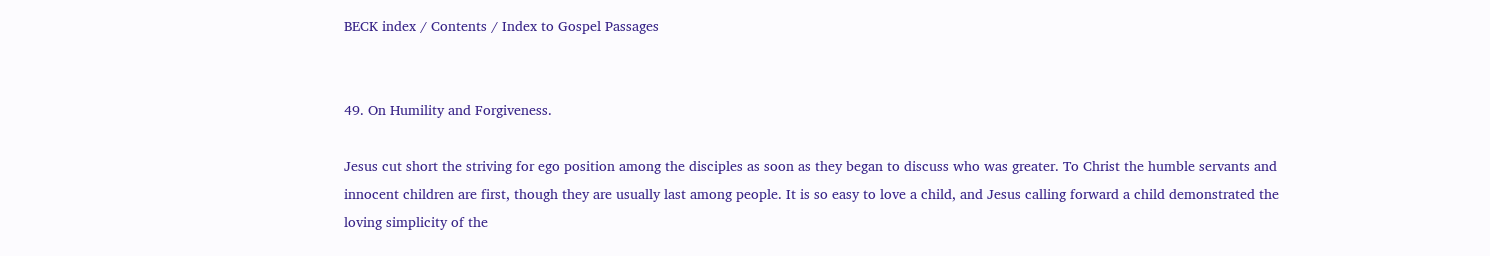BECK index / Contents / Index to Gospel Passages


49. On Humility and Forgiveness.

Jesus cut short the striving for ego position among the disciples as soon as they began to discuss who was greater. To Christ the humble servants and innocent children are first, though they are usually last among people. It is so easy to love a child, and Jesus calling forward a child demonstrated the loving simplicity of the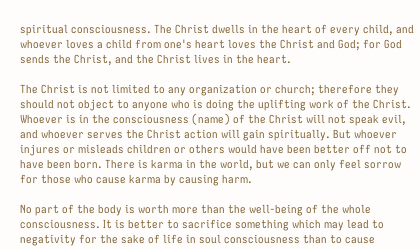spiritual consciousness. The Christ dwells in the heart of every child, and whoever loves a child from one's heart loves the Christ and God; for God sends the Christ, and the Christ lives in the heart.

The Christ is not limited to any organization or church; therefore they should not object to anyone who is doing the uplifting work of the Christ. Whoever is in the consciousness (name) of the Christ will not speak evil, and whoever serves the Christ action will gain spiritually. But whoever injures or misleads children or others would have been better off not to have been born. There is karma in the world, but we can only feel sorrow for those who cause karma by causing harm.

No part of the body is worth more than the well-being of the whole consciousness. It is better to sacrifice something which may lead to negativity for the sake of life in soul consciousness than to cause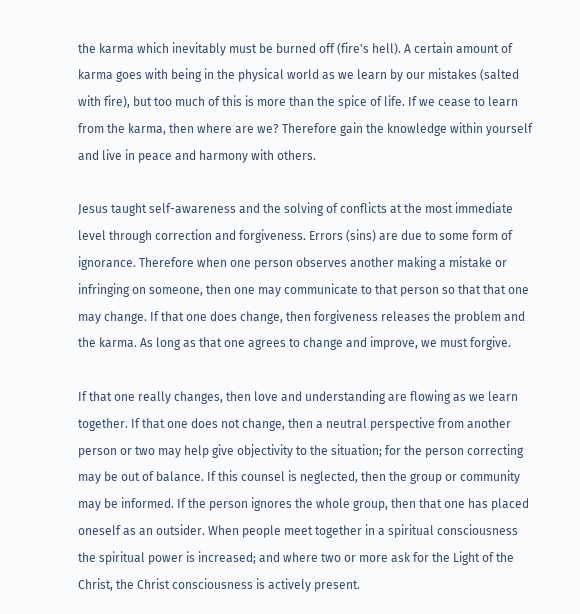the karma which inevitably must be burned off (fire's hell). A certain amount of karma goes with being in the physical world as we learn by our mistakes (salted with fire), but too much of this is more than the spice of life. If we cease to learn from the karma, then where are we? Therefore gain the knowledge within yourself and live in peace and harmony with others.

Jesus taught self-awareness and the solving of conflicts at the most immediate level through correction and forgiveness. Errors (sins) are due to some form of ignorance. Therefore when one person observes another making a mistake or infringing on someone, then one may communicate to that person so that that one may change. If that one does change, then forgiveness releases the problem and the karma. As long as that one agrees to change and improve, we must forgive.

If that one really changes, then love and understanding are flowing as we learn together. If that one does not change, then a neutral perspective from another person or two may help give objectivity to the situation; for the person correcting may be out of balance. If this counsel is neglected, then the group or community may be informed. If the person ignores the whole group, then that one has placed oneself as an outsider. When people meet together in a spiritual consciousness the spiritual power is increased; and where two or more ask for the Light of the Christ, the Christ consciousness is actively present.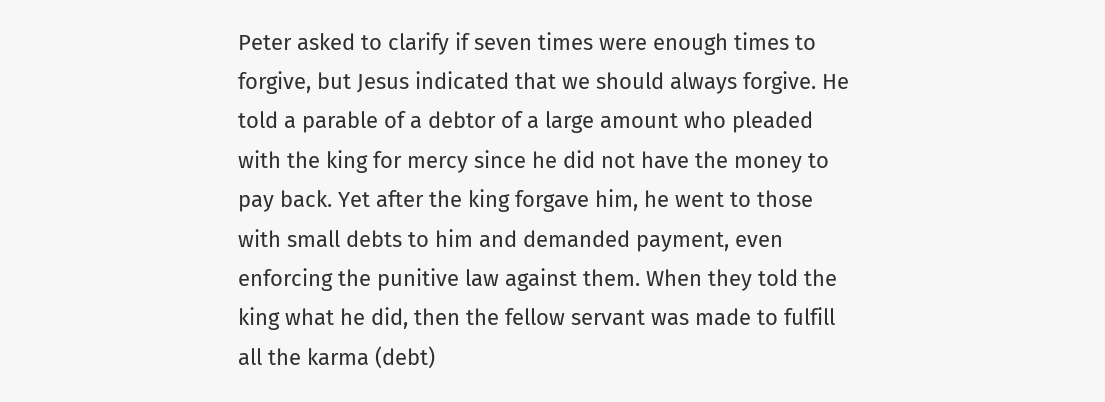Peter asked to clarify if seven times were enough times to forgive, but Jesus indicated that we should always forgive. He told a parable of a debtor of a large amount who pleaded with the king for mercy since he did not have the money to pay back. Yet after the king forgave him, he went to those with small debts to him and demanded payment, even enforcing the punitive law against them. When they told the king what he did, then the fellow servant was made to fulfill all the karma (debt)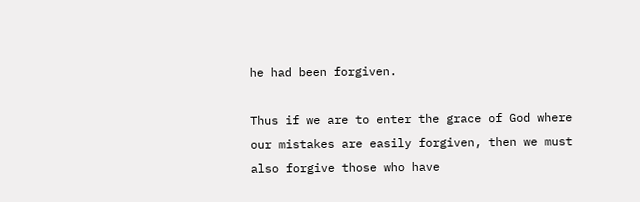he had been forgiven.

Thus if we are to enter the grace of God where our mistakes are easily forgiven, then we must also forgive those who have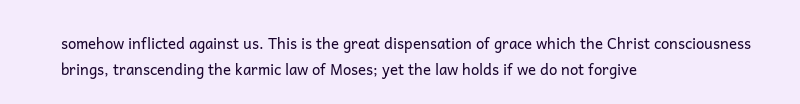somehow inflicted against us. This is the great dispensation of grace which the Christ consciousness brings, transcending the karmic law of Moses; yet the law holds if we do not forgive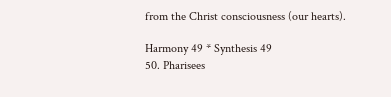from the Christ consciousness (our hearts).

Harmony 49 * Synthesis 49
50. Pharisees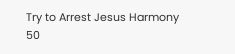Try to Arrest Jesus Harmony 50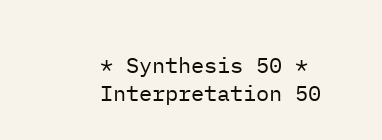* Synthesis 50 * Interpretation 50